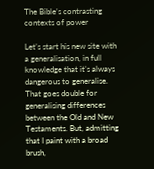The Bible’s contrasting contexts of power

Let’s start his new site with a generalisation, in full knowledge that it’s always dangerous to generalise. That goes double for generalising differences between the Old and New Testaments. But, admitting that I paint with a broad brush,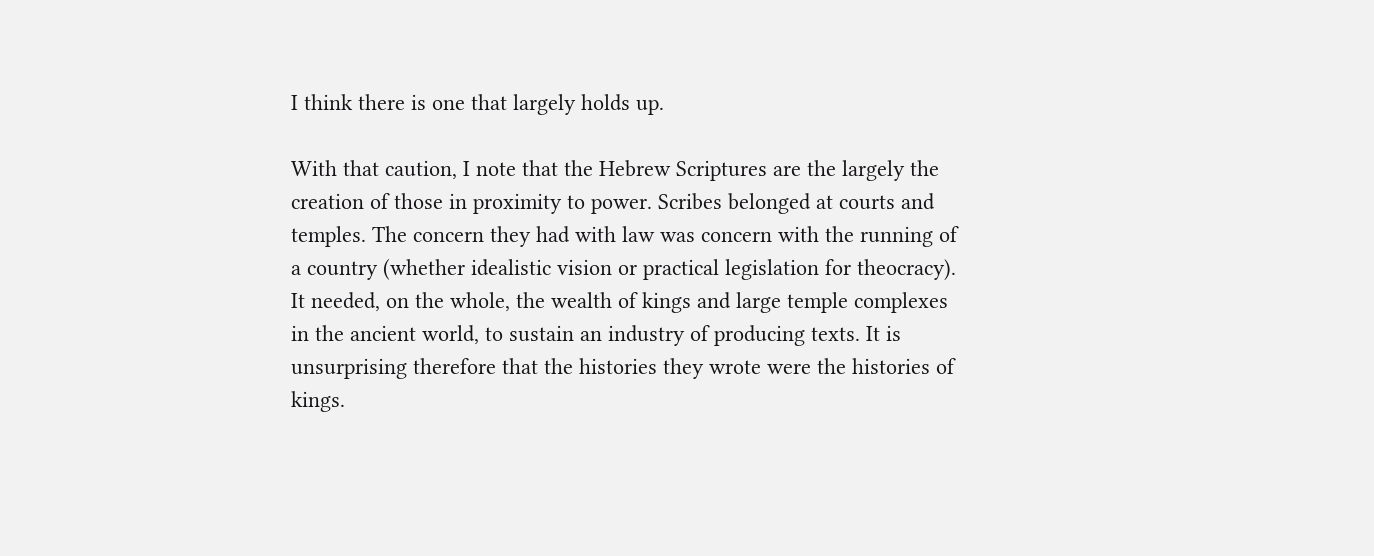I think there is one that largely holds up.

With that caution, I note that the Hebrew Scriptures are the largely the creation of those in proximity to power. Scribes belonged at courts and temples. The concern they had with law was concern with the running of a country (whether idealistic vision or practical legislation for theocracy). It needed, on the whole, the wealth of kings and large temple complexes in the ancient world, to sustain an industry of producing texts. It is unsurprising therefore that the histories they wrote were the histories of kings.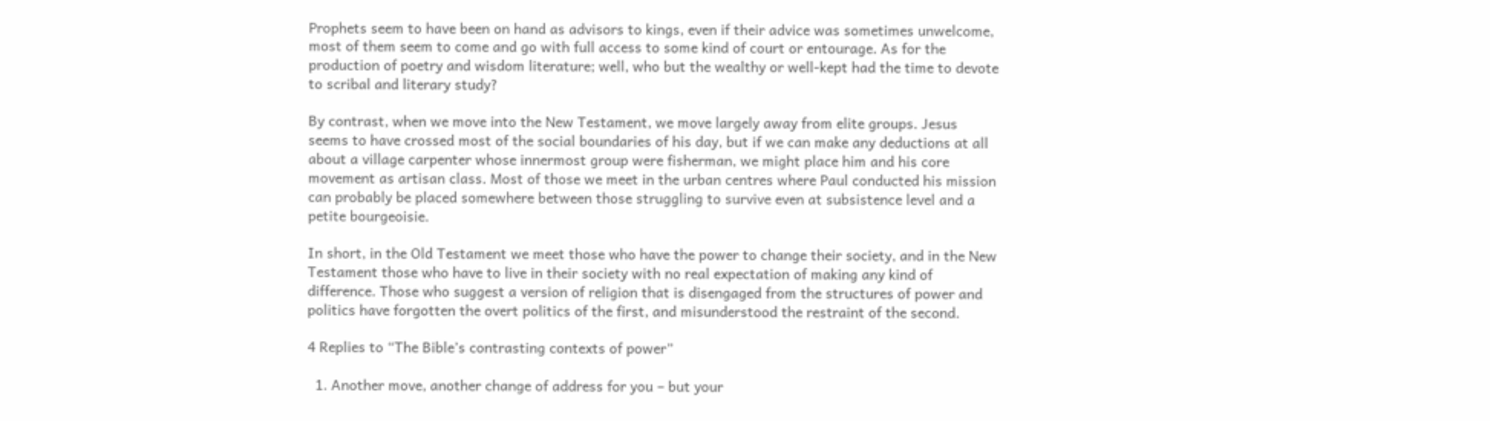Prophets seem to have been on hand as advisors to kings, even if their advice was sometimes unwelcome, most of them seem to come and go with full access to some kind of court or entourage. As for the production of poetry and wisdom literature; well, who but the wealthy or well-kept had the time to devote to scribal and literary study?

By contrast, when we move into the New Testament, we move largely away from elite groups. Jesus seems to have crossed most of the social boundaries of his day, but if we can make any deductions at all about a village carpenter whose innermost group were fisherman, we might place him and his core movement as artisan class. Most of those we meet in the urban centres where Paul conducted his mission can probably be placed somewhere between those struggling to survive even at subsistence level and a petite bourgeoisie.

In short, in the Old Testament we meet those who have the power to change their society, and in the New Testament those who have to live in their society with no real expectation of making any kind of difference. Those who suggest a version of religion that is disengaged from the structures of power and politics have forgotten the overt politics of the first, and misunderstood the restraint of the second.

4 Replies to “The Bible’s contrasting contexts of power”

  1. Another move, another change of address for you – but your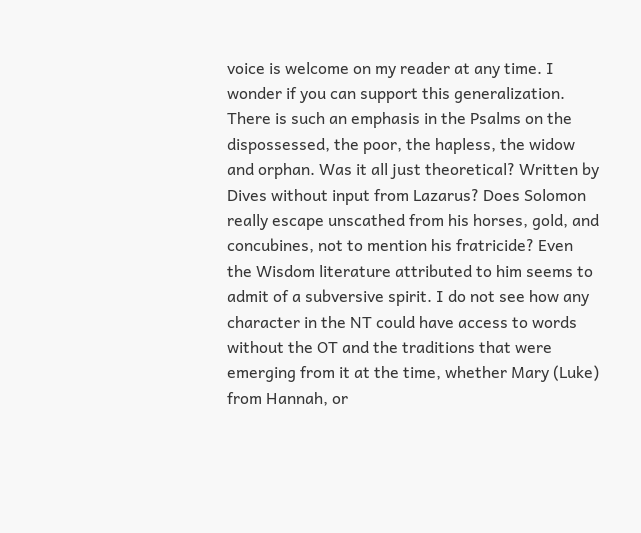voice is welcome on my reader at any time. I wonder if you can support this generalization. There is such an emphasis in the Psalms on the dispossessed, the poor, the hapless, the widow and orphan. Was it all just theoretical? Written by Dives without input from Lazarus? Does Solomon really escape unscathed from his horses, gold, and concubines, not to mention his fratricide? Even the Wisdom literature attributed to him seems to admit of a subversive spirit. I do not see how any character in the NT could have access to words without the OT and the traditions that were emerging from it at the time, whether Mary (Luke) from Hannah, or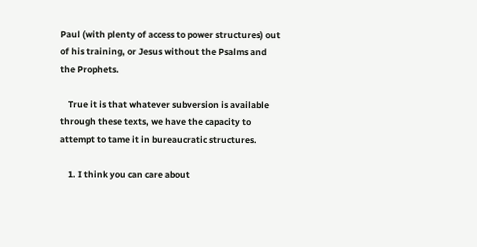Paul (with plenty of access to power structures) out of his training, or Jesus without the Psalms and the Prophets.

    True it is that whatever subversion is available through these texts, we have the capacity to attempt to tame it in bureaucratic structures.

    1. I think you can care about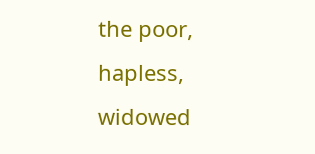the poor, hapless, widowed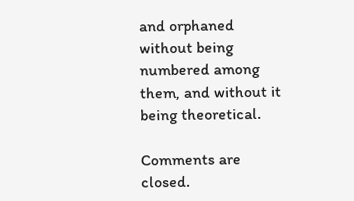and orphaned without being numbered among them, and without it being theoretical.

Comments are closed.